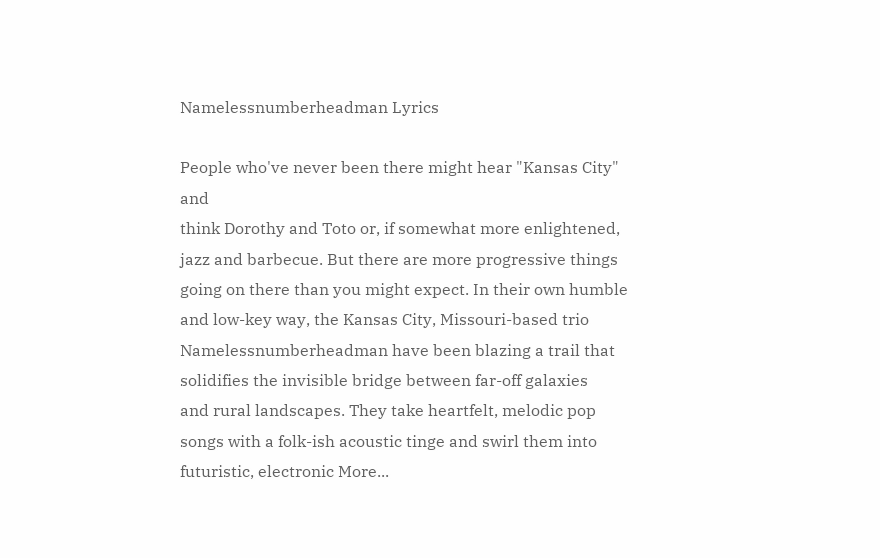Namelessnumberheadman Lyrics

People who've never been there might hear "Kansas City" and
think Dorothy and Toto or, if somewhat more enlightened,
jazz and barbecue. But there are more progressive things
going on there than you might expect. In their own humble
and low-key way, the Kansas City, Missouri-based trio
Namelessnumberheadman have been blazing a trail that
solidifies the invisible bridge between far-off galaxies
and rural landscapes. They take heartfelt, melodic pop
songs with a folk-ish acoustic tinge and swirl them into
futuristic, electronic More...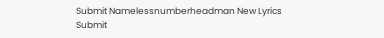Submit Namelessnumberheadman New Lyrics
Submit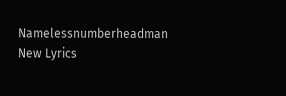Namelessnumberheadman New Lyrics